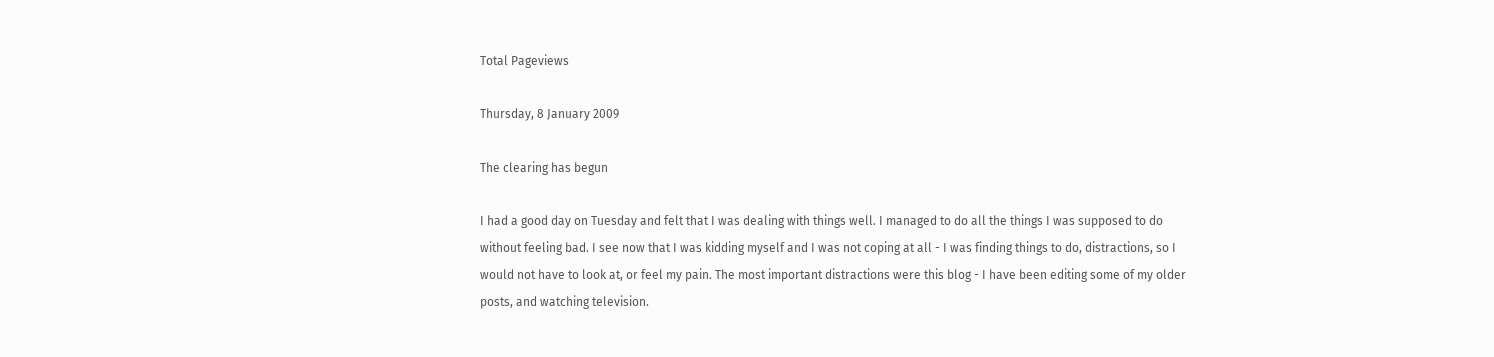Total Pageviews

Thursday, 8 January 2009

The clearing has begun

I had a good day on Tuesday and felt that I was dealing with things well. I managed to do all the things I was supposed to do without feeling bad. I see now that I was kidding myself and I was not coping at all - I was finding things to do, distractions, so I would not have to look at, or feel my pain. The most important distractions were this blog - I have been editing some of my older posts, and watching television.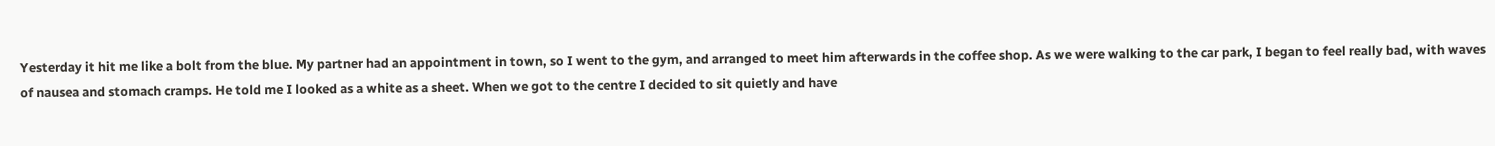Yesterday it hit me like a bolt from the blue. My partner had an appointment in town, so I went to the gym, and arranged to meet him afterwards in the coffee shop. As we were walking to the car park, I began to feel really bad, with waves of nausea and stomach cramps. He told me I looked as a white as a sheet. When we got to the centre I decided to sit quietly and have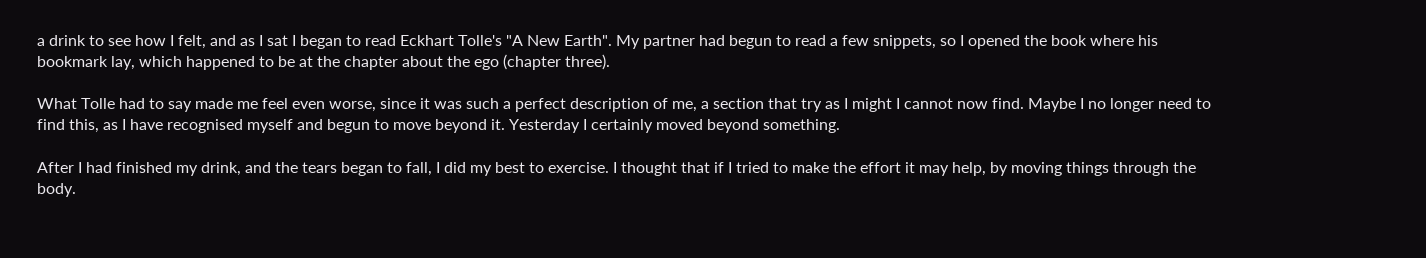a drink to see how I felt, and as I sat I began to read Eckhart Tolle's "A New Earth". My partner had begun to read a few snippets, so I opened the book where his bookmark lay, which happened to be at the chapter about the ego (chapter three).

What Tolle had to say made me feel even worse, since it was such a perfect description of me, a section that try as I might I cannot now find. Maybe I no longer need to find this, as I have recognised myself and begun to move beyond it. Yesterday I certainly moved beyond something.

After I had finished my drink, and the tears began to fall, I did my best to exercise. I thought that if I tried to make the effort it may help, by moving things through the body.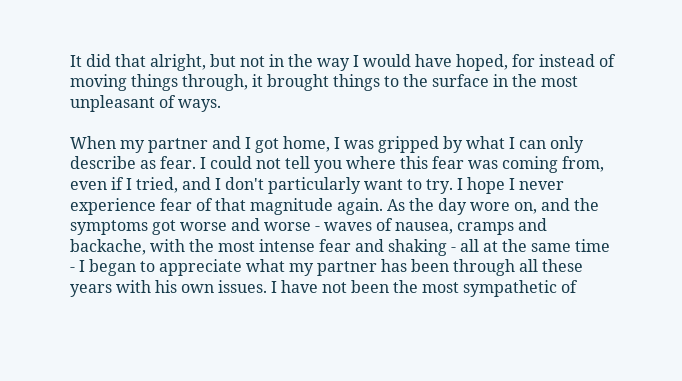It did that alright, but not in the way I would have hoped, for instead of moving things through, it brought things to the surface in the most unpleasant of ways.

When my partner and I got home, I was gripped by what I can only describe as fear. I could not tell you where this fear was coming from, even if I tried, and I don't particularly want to try. I hope I never experience fear of that magnitude again. As the day wore on, and the symptoms got worse and worse - waves of nausea, cramps and backache, with the most intense fear and shaking - all at the same time - I began to appreciate what my partner has been through all these years with his own issues. I have not been the most sympathetic of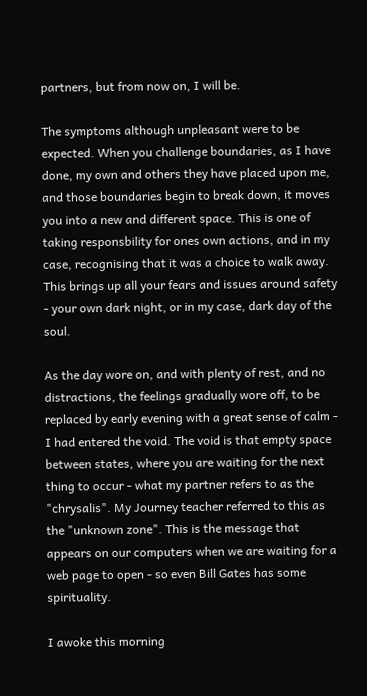partners, but from now on, I will be.

The symptoms although unpleasant were to be expected. When you challenge boundaries, as I have done, my own and others they have placed upon me, and those boundaries begin to break down, it moves you into a new and different space. This is one of taking responsbility for ones own actions, and in my case, recognising that it was a choice to walk away. This brings up all your fears and issues around safety - your own dark night, or in my case, dark day of the soul.

As the day wore on, and with plenty of rest, and no distractions, the feelings gradually wore off, to be replaced by early evening with a great sense of calm - I had entered the void. The void is that empty space between states, where you are waiting for the next thing to occur - what my partner refers to as the "chrysalis". My Journey teacher referred to this as the "unknown zone". This is the message that appears on our computers when we are waiting for a web page to open - so even Bill Gates has some spirituality.

I awoke this morning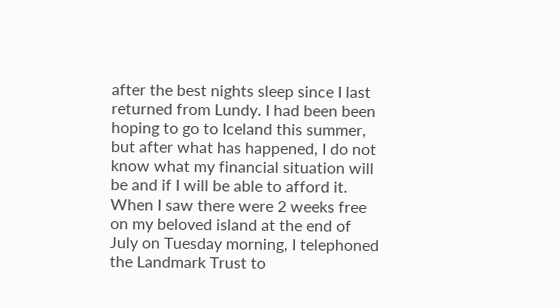after the best nights sleep since I last returned from Lundy. I had been been hoping to go to Iceland this summer, but after what has happened, I do not know what my financial situation will be and if I will be able to afford it. When I saw there were 2 weeks free on my beloved island at the end of July on Tuesday morning, I telephoned the Landmark Trust to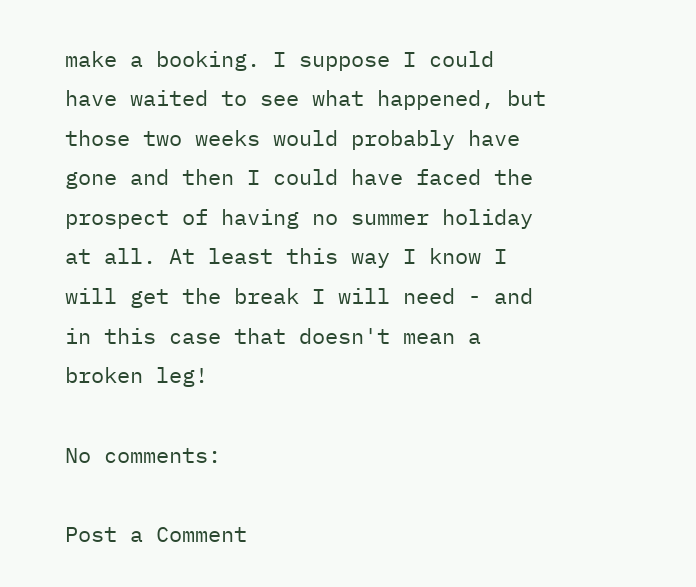make a booking. I suppose I could have waited to see what happened, but those two weeks would probably have gone and then I could have faced the prospect of having no summer holiday at all. At least this way I know I will get the break I will need - and in this case that doesn't mean a broken leg!

No comments:

Post a Comment